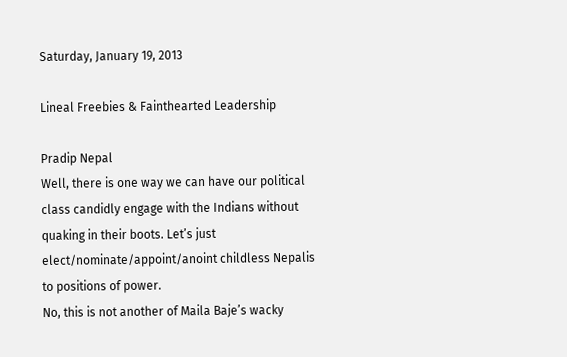Saturday, January 19, 2013

Lineal Freebies & Fainthearted Leadership

Pradip Nepal
Well, there is one way we can have our political class candidly engage with the Indians without quaking in their boots. Let’s just elect/nominate/appoint/anoint childless Nepalis to positions of power.
No, this is not another of Maila Baje’s wacky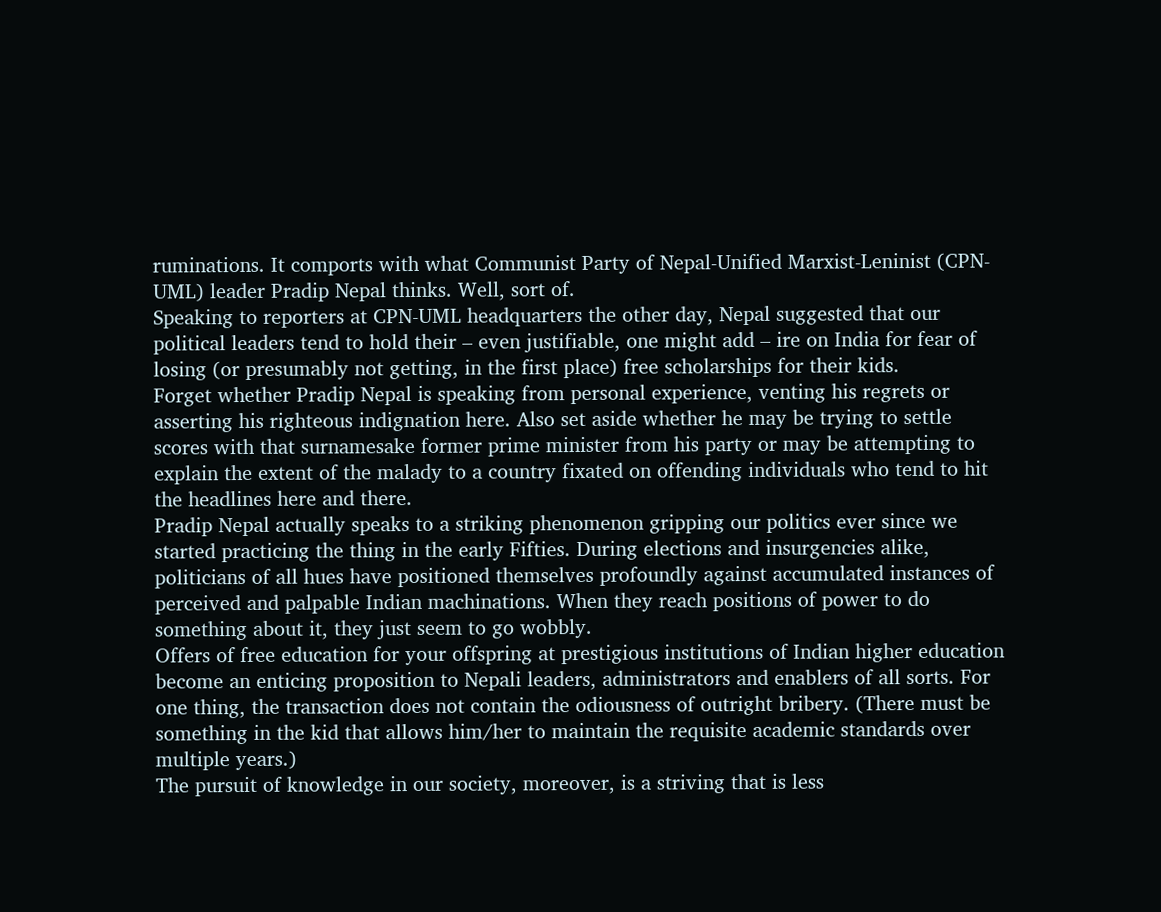ruminations. It comports with what Communist Party of Nepal-Unified Marxist-Leninist (CPN-UML) leader Pradip Nepal thinks. Well, sort of.
Speaking to reporters at CPN-UML headquarters the other day, Nepal suggested that our political leaders tend to hold their – even justifiable, one might add – ire on India for fear of losing (or presumably not getting, in the first place) free scholarships for their kids.
Forget whether Pradip Nepal is speaking from personal experience, venting his regrets or asserting his righteous indignation here. Also set aside whether he may be trying to settle scores with that surnamesake former prime minister from his party or may be attempting to explain the extent of the malady to a country fixated on offending individuals who tend to hit the headlines here and there.
Pradip Nepal actually speaks to a striking phenomenon gripping our politics ever since we started practicing the thing in the early Fifties. During elections and insurgencies alike, politicians of all hues have positioned themselves profoundly against accumulated instances of perceived and palpable Indian machinations. When they reach positions of power to do something about it, they just seem to go wobbly.
Offers of free education for your offspring at prestigious institutions of Indian higher education become an enticing proposition to Nepali leaders, administrators and enablers of all sorts. For one thing, the transaction does not contain the odiousness of outright bribery. (There must be something in the kid that allows him/her to maintain the requisite academic standards over multiple years.)
The pursuit of knowledge in our society, moreover, is a striving that is less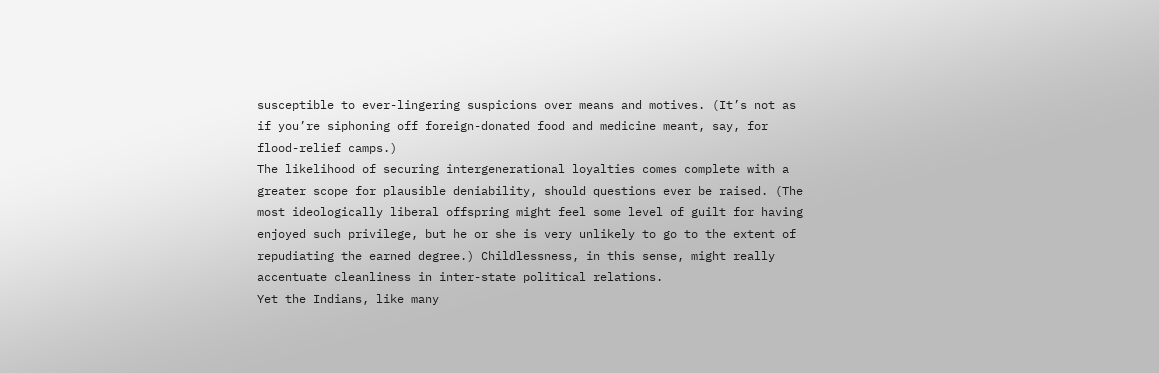susceptible to ever-lingering suspicions over means and motives. (It’s not as if you’re siphoning off foreign-donated food and medicine meant, say, for flood-relief camps.)
The likelihood of securing intergenerational loyalties comes complete with a greater scope for plausible deniability, should questions ever be raised. (The most ideologically liberal offspring might feel some level of guilt for having enjoyed such privilege, but he or she is very unlikely to go to the extent of repudiating the earned degree.) Childlessness, in this sense, might really accentuate cleanliness in inter-state political relations.
Yet the Indians, like many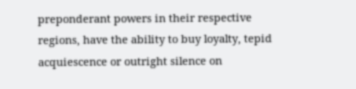preponderant powers in their respective regions, have the ability to buy loyalty, tepid acquiescence or outright silence on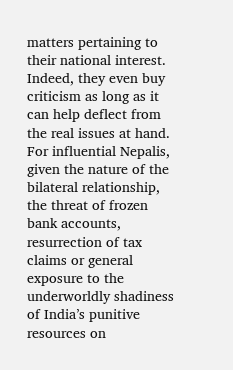matters pertaining to their national interest. Indeed, they even buy criticism as long as it can help deflect from the real issues at hand.
For influential Nepalis, given the nature of the bilateral relationship, the threat of frozen bank accounts, resurrection of tax claims or general exposure to the underworldly shadiness of India’s punitive resources on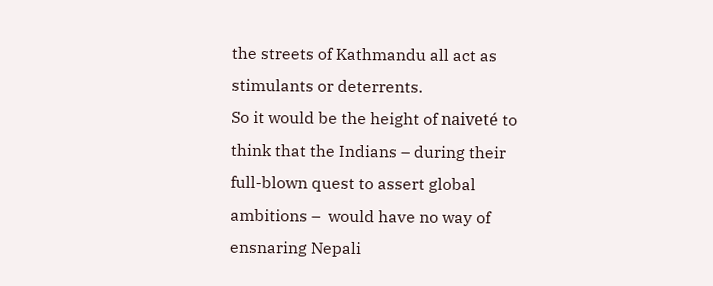the streets of Kathmandu all act as stimulants or deterrents.
So it would be the height of naiveté to think that the Indians – during their full-blown quest to assert global ambitions –  would have no way of ensnaring Nepali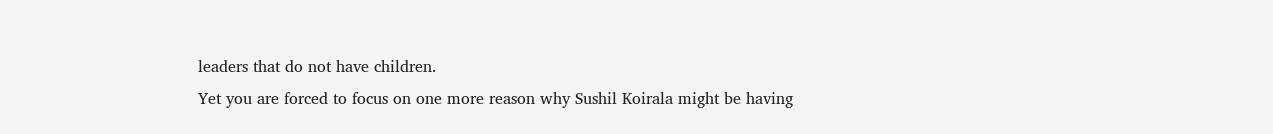leaders that do not have children.
Yet you are forced to focus on one more reason why Sushil Koirala might be having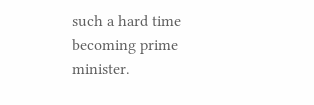such a hard time becoming prime minister.